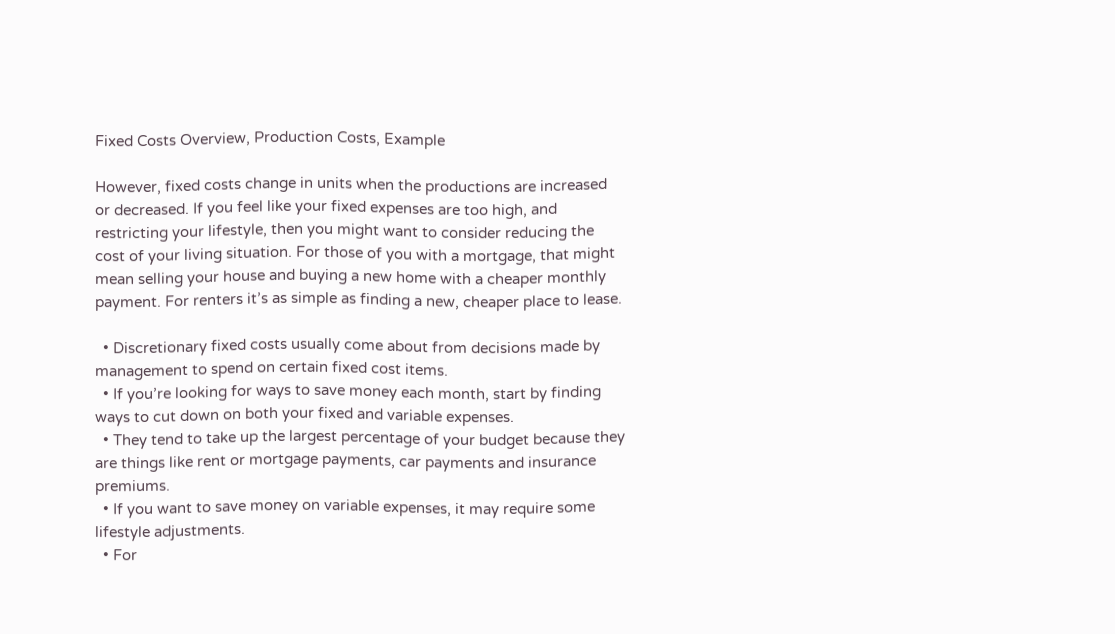Fixed Costs Overview, Production Costs, Example

However, fixed costs change in units when the productions are increased or decreased. If you feel like your fixed expenses are too high, and restricting your lifestyle, then you might want to consider reducing the cost of your living situation. For those of you with a mortgage, that might mean selling your house and buying a new home with a cheaper monthly payment. For renters it’s as simple as finding a new, cheaper place to lease.

  • Discretionary fixed costs usually come about from decisions made by management to spend on certain fixed cost items.
  • If you’re looking for ways to save money each month, start by finding ways to cut down on both your fixed and variable expenses.
  • They tend to take up the largest percentage of your budget because they are things like rent or mortgage payments, car payments and insurance premiums.
  • If you want to save money on variable expenses, it may require some lifestyle adjustments.
  • For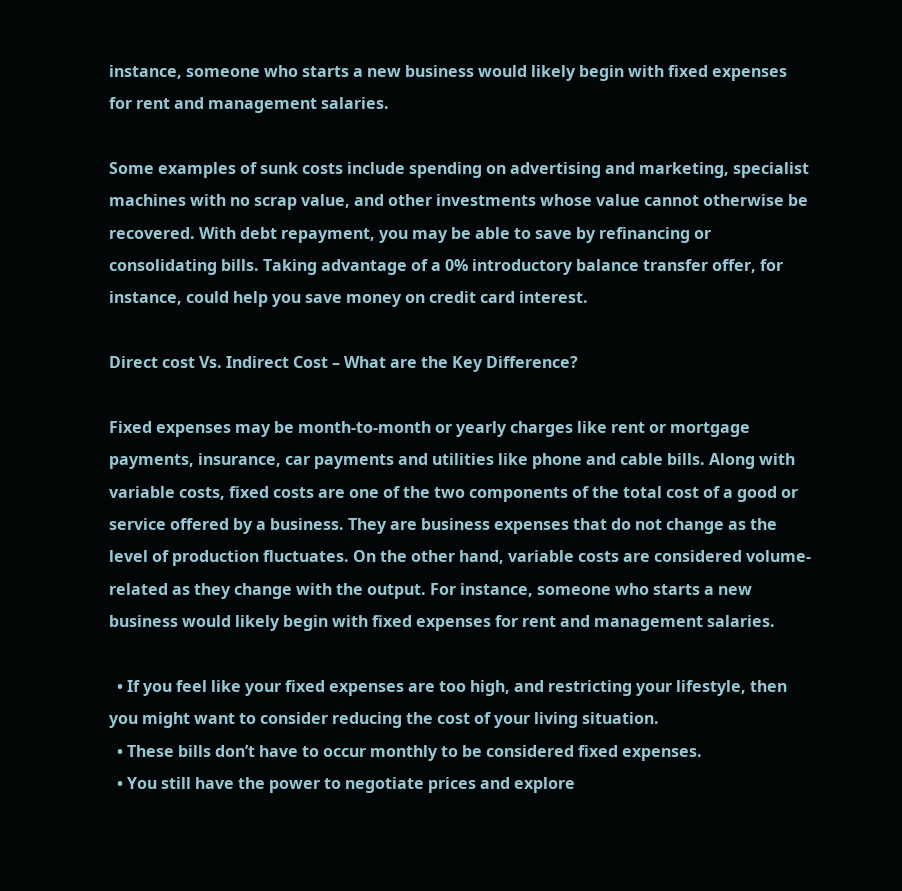instance, someone who starts a new business would likely begin with fixed expenses for rent and management salaries.

Some examples of sunk costs include spending on advertising and marketing, specialist machines with no scrap value, and other investments whose value cannot otherwise be recovered. With debt repayment, you may be able to save by refinancing or consolidating bills. Taking advantage of a 0% introductory balance transfer offer, for instance, could help you save money on credit card interest.

Direct cost Vs. Indirect Cost – What are the Key Difference?

Fixed expenses may be month-to-month or yearly charges like rent or mortgage payments, insurance, car payments and utilities like phone and cable bills. Along with variable costs, fixed costs are one of the two components of the total cost of a good or service offered by a business. They are business expenses that do not change as the level of production fluctuates. On the other hand, variable costs are considered volume-related as they change with the output. For instance, someone who starts a new business would likely begin with fixed expenses for rent and management salaries.

  • If you feel like your fixed expenses are too high, and restricting your lifestyle, then you might want to consider reducing the cost of your living situation.
  • These bills don’t have to occur monthly to be considered fixed expenses.
  • You still have the power to negotiate prices and explore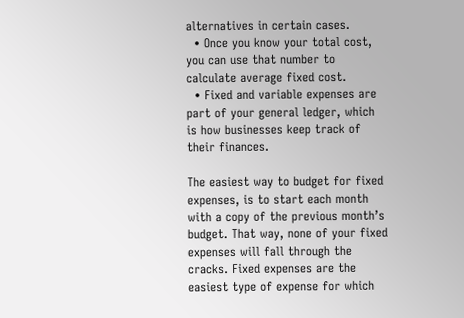alternatives in certain cases.
  • Once you know your total cost, you can use that number to calculate average fixed cost.
  • Fixed and variable expenses are part of your general ledger, which is how businesses keep track of their finances.

The easiest way to budget for fixed expenses, is to start each month with a copy of the previous month’s budget. That way, none of your fixed expenses will fall through the cracks. Fixed expenses are the easiest type of expense for which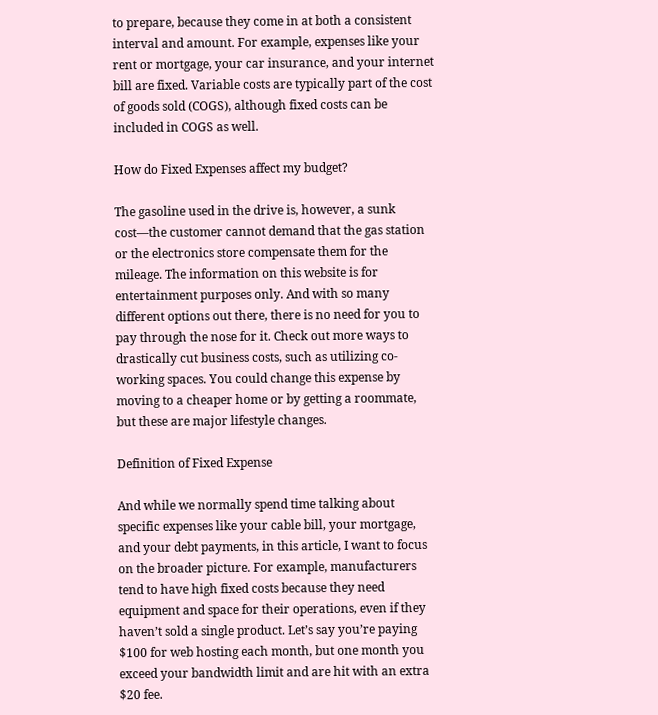to prepare, because they come in at both a consistent interval and amount. For example, expenses like your rent or mortgage, your car insurance, and your internet bill are fixed. Variable costs are typically part of the cost of goods sold (COGS), although fixed costs can be included in COGS as well.

How do Fixed Expenses affect my budget?

The gasoline used in the drive is, however, a sunk cost—the customer cannot demand that the gas station or the electronics store compensate them for the mileage. The information on this website is for entertainment purposes only. And with so many different options out there, there is no need for you to pay through the nose for it. Check out more ways to drastically cut business costs, such as utilizing co-working spaces. You could change this expense by moving to a cheaper home or by getting a roommate, but these are major lifestyle changes.

Definition of Fixed Expense

And while we normally spend time talking about specific expenses like your cable bill, your mortgage, and your debt payments, in this article, I want to focus on the broader picture. For example, manufacturers tend to have high fixed costs because they need equipment and space for their operations, even if they haven’t sold a single product. Let’s say you’re paying $100 for web hosting each month, but one month you exceed your bandwidth limit and are hit with an extra $20 fee.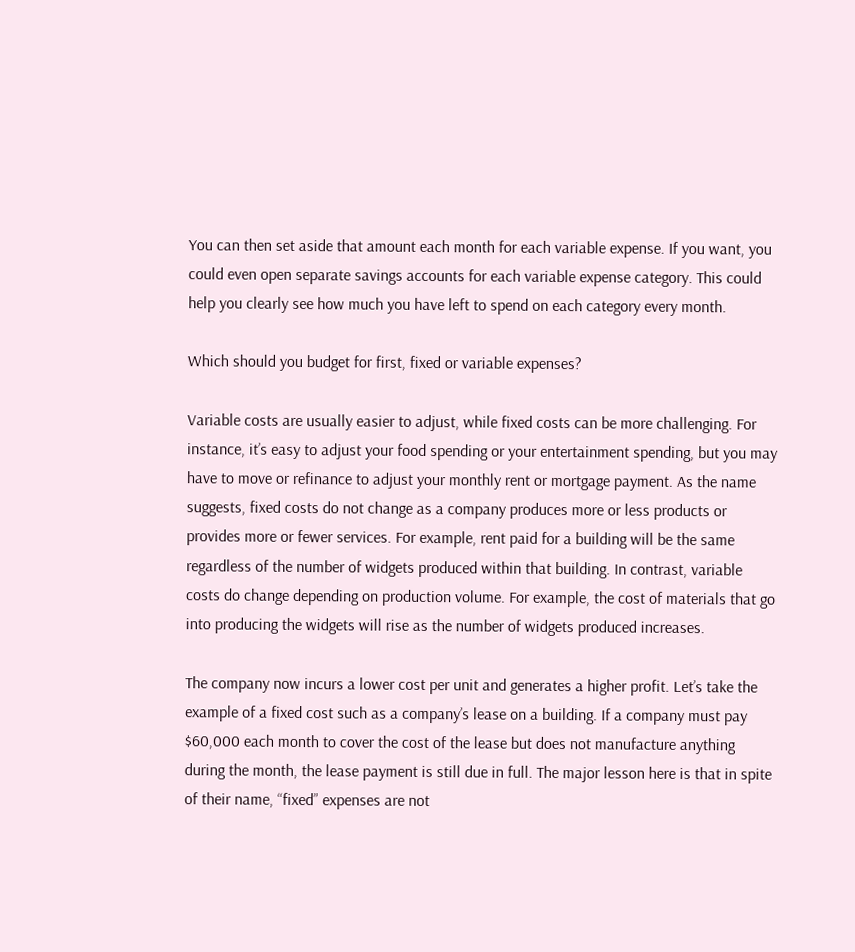You can then set aside that amount each month for each variable expense. If you want, you could even open separate savings accounts for each variable expense category. This could help you clearly see how much you have left to spend on each category every month.

Which should you budget for first, fixed or variable expenses?

Variable costs are usually easier to adjust, while fixed costs can be more challenging. For instance, it’s easy to adjust your food spending or your entertainment spending, but you may have to move or refinance to adjust your monthly rent or mortgage payment. As the name suggests, fixed costs do not change as a company produces more or less products or provides more or fewer services. For example, rent paid for a building will be the same regardless of the number of widgets produced within that building. In contrast, variable costs do change depending on production volume. For example, the cost of materials that go into producing the widgets will rise as the number of widgets produced increases.

The company now incurs a lower cost per unit and generates a higher profit. Let’s take the example of a fixed cost such as a company’s lease on a building. If a company must pay $60,000 each month to cover the cost of the lease but does not manufacture anything during the month, the lease payment is still due in full. The major lesson here is that in spite of their name, “fixed” expenses are not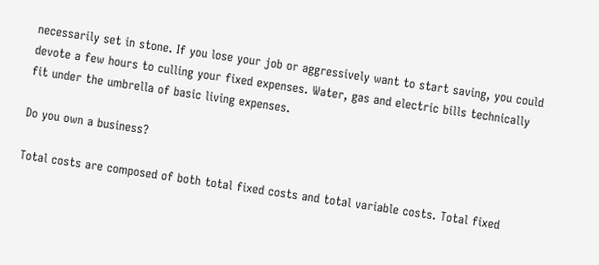necessarily set in stone. If you lose your job or aggressively want to start saving, you could devote a few hours to culling your fixed expenses. Water, gas and electric bills technically fit under the umbrella of basic living expenses.

Do you own a business?

Total costs are composed of both total fixed costs and total variable costs. Total fixed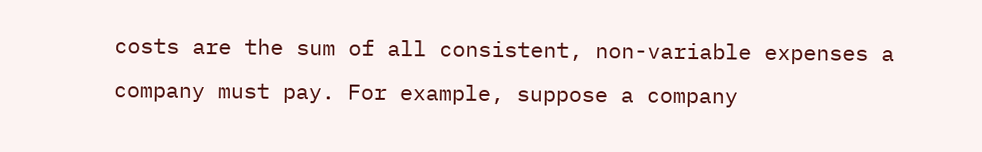costs are the sum of all consistent, non-variable expenses a company must pay. For example, suppose a company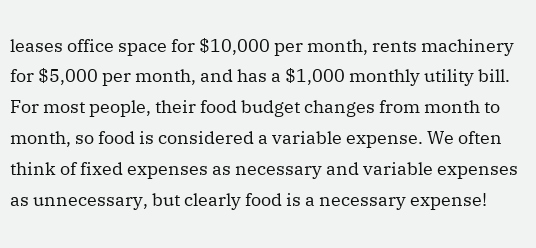leases office space for $10,000 per month, rents machinery for $5,000 per month, and has a $1,000 monthly utility bill. For most people, their food budget changes from month to month, so food is considered a variable expense. We often think of fixed expenses as necessary and variable expenses as unnecessary, but clearly food is a necessary expense!